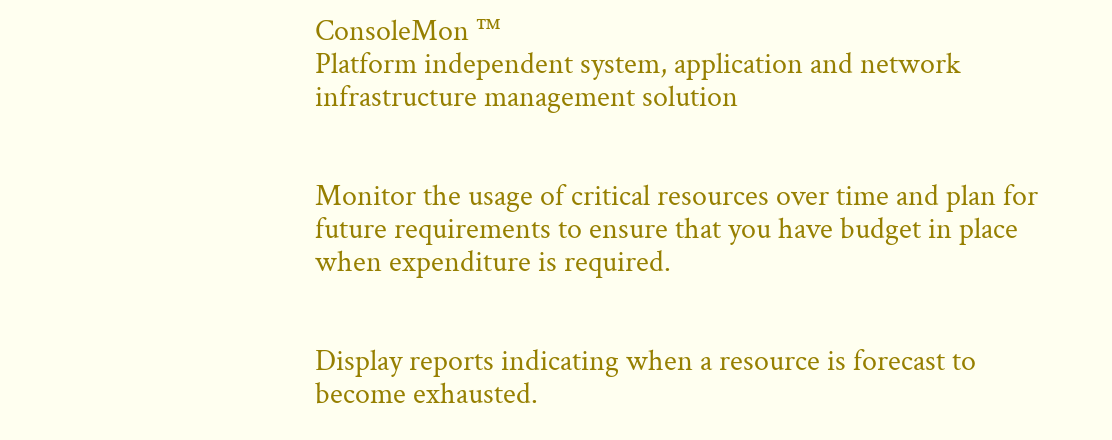ConsoleMon ™
Platform independent system, application and network infrastructure management solution


Monitor the usage of critical resources over time and plan for future requirements to ensure that you have budget in place when expenditure is required.


Display reports indicating when a resource is forecast to become exhausted.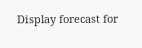Display forecast for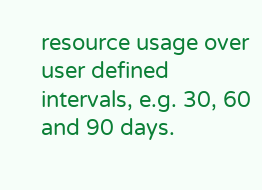resource usage over user defined intervals, e.g. 30, 60 and 90 days.